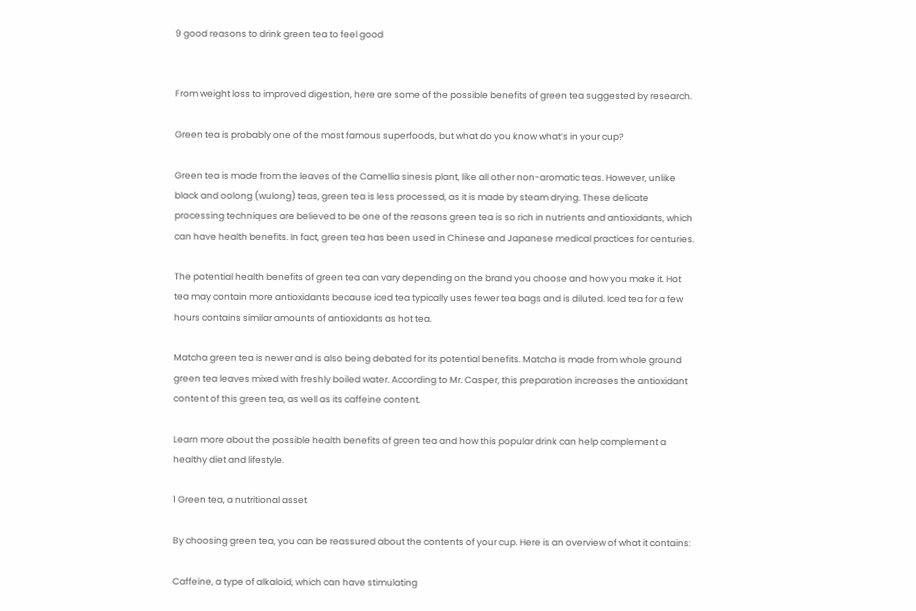9 good reasons to drink green tea to feel good


From weight loss to improved digestion, here are some of the possible benefits of green tea suggested by research.

Green tea is probably one of the most famous superfoods, but what do you know what’s in your cup?

Green tea is made from the leaves of the Camellia sinesis plant, like all other non-aromatic teas. However, unlike black and oolong (wulong) teas, green tea is less processed, as it is made by steam drying. These delicate processing techniques are believed to be one of the reasons green tea is so rich in nutrients and antioxidants, which can have health benefits. In fact, green tea has been used in Chinese and Japanese medical practices for centuries.

The potential health benefits of green tea can vary depending on the brand you choose and how you make it. Hot tea may contain more antioxidants because iced tea typically uses fewer tea bags and is diluted. Iced tea for a few hours contains similar amounts of antioxidants as hot tea.

Matcha green tea is newer and is also being debated for its potential benefits. Matcha is made from whole ground green tea leaves mixed with freshly boiled water. According to Mr. Casper, this preparation increases the antioxidant content of this green tea, as well as its caffeine content.

Learn more about the possible health benefits of green tea and how this popular drink can help complement a healthy diet and lifestyle.

1 Green tea, a nutritional asset

By choosing green tea, you can be reassured about the contents of your cup. Here is an overview of what it contains:

Caffeine, a type of alkaloid, which can have stimulating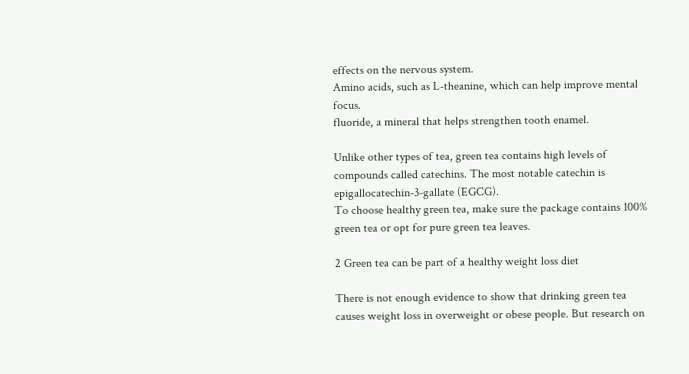effects on the nervous system.
Amino acids, such as L-theanine, which can help improve mental focus.
fluoride, a mineral that helps strengthen tooth enamel.

Unlike other types of tea, green tea contains high levels of compounds called catechins. The most notable catechin is epigallocatechin-3-gallate (EGCG).
To choose healthy green tea, make sure the package contains 100% green tea or opt for pure green tea leaves.

2 Green tea can be part of a healthy weight loss diet

There is not enough evidence to show that drinking green tea causes weight loss in overweight or obese people. But research on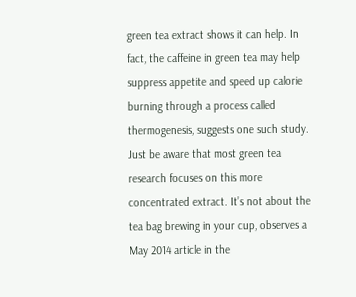green tea extract shows it can help. In fact, the caffeine in green tea may help suppress appetite and speed up calorie burning through a process called thermogenesis, suggests one such study. Just be aware that most green tea research focuses on this more concentrated extract. It’s not about the tea bag brewing in your cup, observes a May 2014 article in the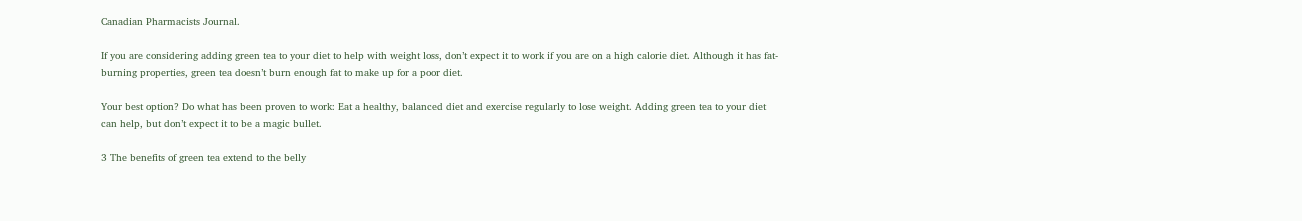Canadian Pharmacists Journal.

If you are considering adding green tea to your diet to help with weight loss, don’t expect it to work if you are on a high calorie diet. Although it has fat-burning properties, green tea doesn’t burn enough fat to make up for a poor diet.

Your best option? Do what has been proven to work: Eat a healthy, balanced diet and exercise regularly to lose weight. Adding green tea to your diet can help, but don’t expect it to be a magic bullet.

3 The benefits of green tea extend to the belly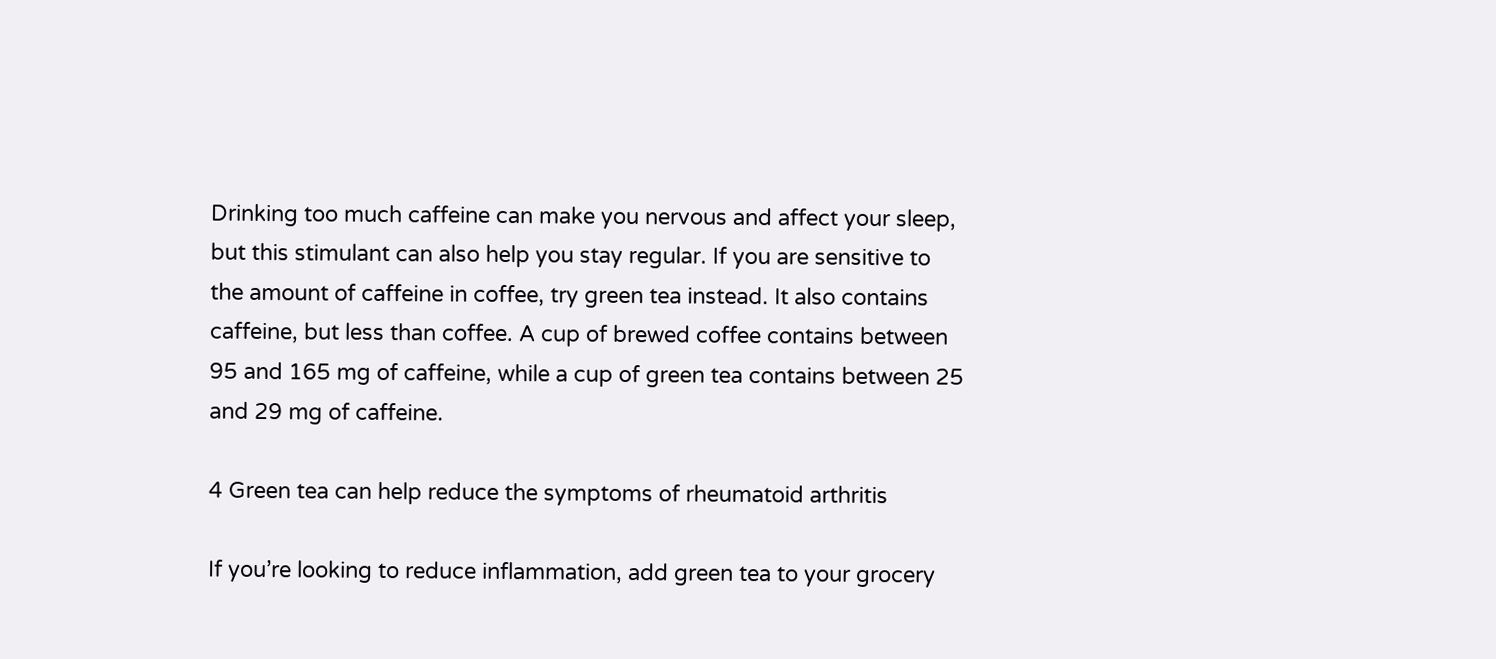Drinking too much caffeine can make you nervous and affect your sleep, but this stimulant can also help you stay regular. If you are sensitive to the amount of caffeine in coffee, try green tea instead. It also contains caffeine, but less than coffee. A cup of brewed coffee contains between 95 and 165 mg of caffeine, while a cup of green tea contains between 25 and 29 mg of caffeine.

4 Green tea can help reduce the symptoms of rheumatoid arthritis

If you’re looking to reduce inflammation, add green tea to your grocery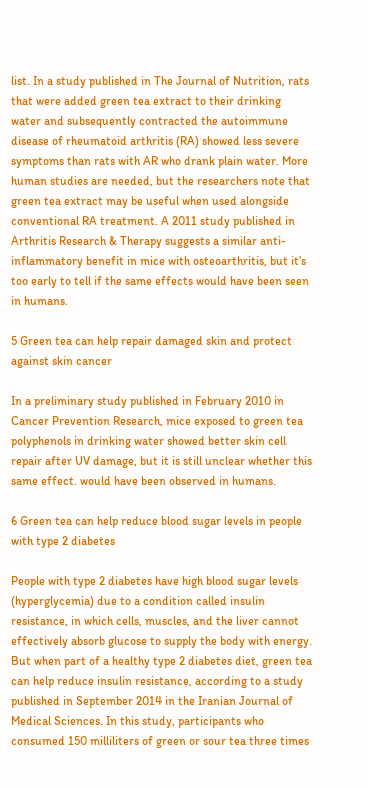list. In a study published in The Journal of Nutrition, rats that were added green tea extract to their drinking water and subsequently contracted the autoimmune disease of rheumatoid arthritis (RA) showed less severe symptoms than rats with AR who drank plain water. More human studies are needed, but the researchers note that green tea extract may be useful when used alongside conventional RA treatment. A 2011 study published in Arthritis Research & Therapy suggests a similar anti-inflammatory benefit in mice with osteoarthritis, but it’s too early to tell if the same effects would have been seen in humans.

5 Green tea can help repair damaged skin and protect against skin cancer

In a preliminary study published in February 2010 in Cancer Prevention Research, mice exposed to green tea polyphenols in drinking water showed better skin cell repair after UV damage, but it is still unclear whether this same effect. would have been observed in humans.

6 Green tea can help reduce blood sugar levels in people with type 2 diabetes

People with type 2 diabetes have high blood sugar levels (hyperglycemia) due to a condition called insulin resistance, in which cells, muscles, and the liver cannot effectively absorb glucose to supply the body with energy. But when part of a healthy type 2 diabetes diet, green tea can help reduce insulin resistance, according to a study published in September 2014 in the Iranian Journal of Medical Sciences. In this study, participants who consumed 150 milliliters of green or sour tea three times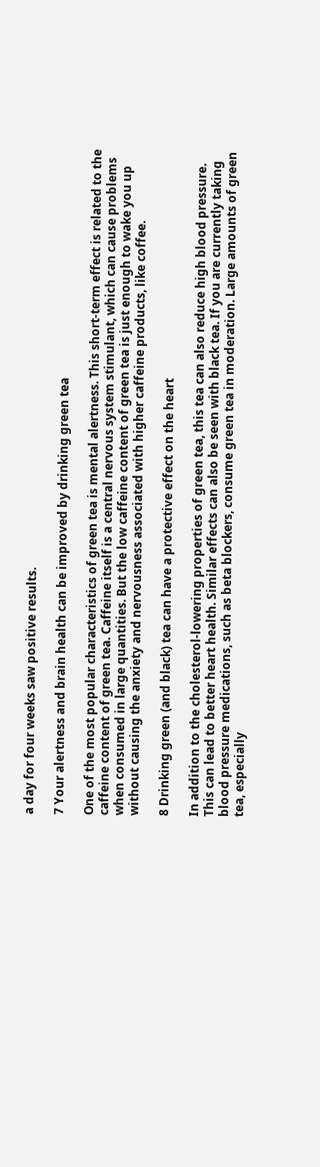a day for four weeks saw positive results.

7 Your alertness and brain health can be improved by drinking green tea

One of the most popular characteristics of green tea is mental alertness. This short-term effect is related to the caffeine content of green tea. Caffeine itself is a central nervous system stimulant, which can cause problems when consumed in large quantities. But the low caffeine content of green tea is just enough to wake you up without causing the anxiety and nervousness associated with higher caffeine products, like coffee.

8 Drinking green (and black) tea can have a protective effect on the heart

In addition to the cholesterol-lowering properties of green tea, this tea can also reduce high blood pressure. This can lead to better heart health. Similar effects can also be seen with black tea. If you are currently taking blood pressure medications, such as beta blockers, consume green tea in moderation. Large amounts of green tea, especially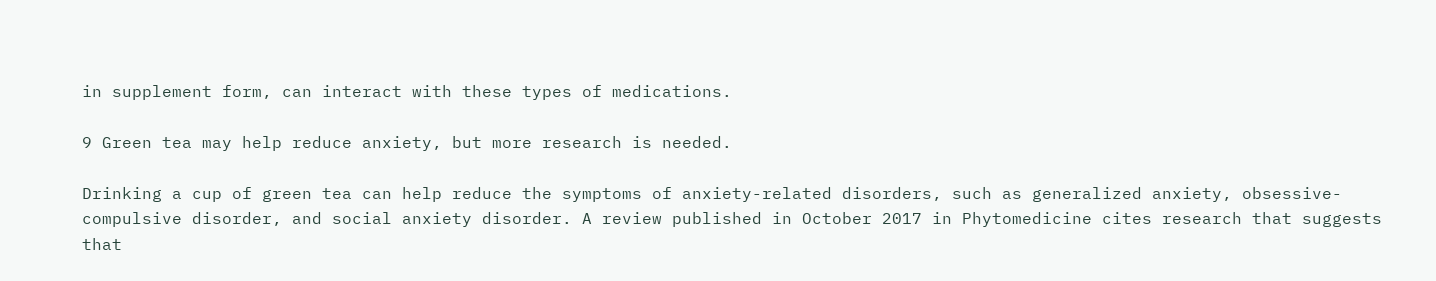in supplement form, can interact with these types of medications.

9 Green tea may help reduce anxiety, but more research is needed.

Drinking a cup of green tea can help reduce the symptoms of anxiety-related disorders, such as generalized anxiety, obsessive-compulsive disorder, and social anxiety disorder. A review published in October 2017 in Phytomedicine cites research that suggests that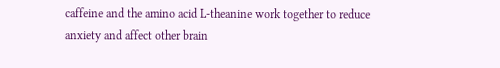caffeine and the amino acid L-theanine work together to reduce anxiety and affect other brain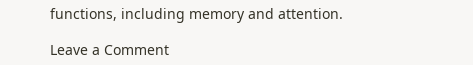functions, including memory and attention.

Leave a Comment